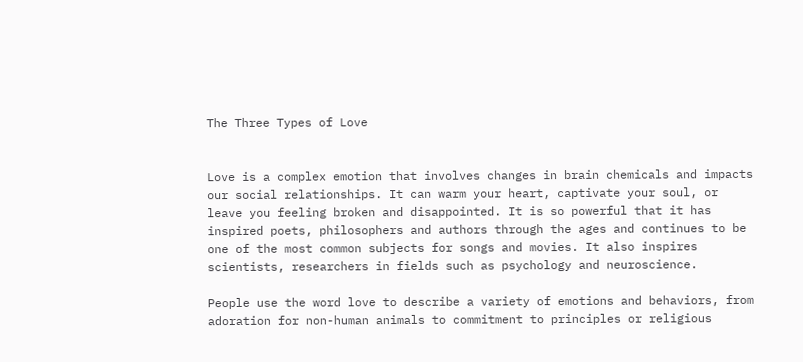The Three Types of Love


Love is a complex emotion that involves changes in brain chemicals and impacts our social relationships. It can warm your heart, captivate your soul, or leave you feeling broken and disappointed. It is so powerful that it has inspired poets, philosophers and authors through the ages and continues to be one of the most common subjects for songs and movies. It also inspires scientists, researchers in fields such as psychology and neuroscience.

People use the word love to describe a variety of emotions and behaviors, from adoration for non-human animals to commitment to principles or religious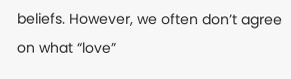beliefs. However, we often don’t agree on what “love”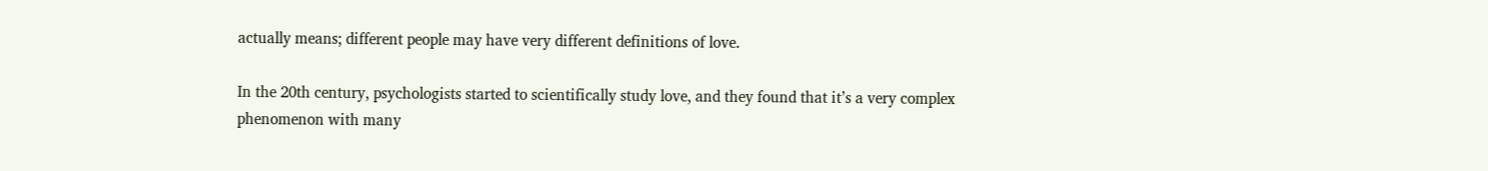actually means; different people may have very different definitions of love.

In the 20th century, psychologists started to scientifically study love, and they found that it’s a very complex phenomenon with many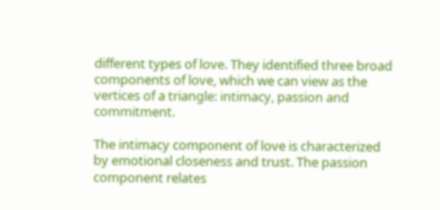different types of love. They identified three broad components of love, which we can view as the vertices of a triangle: intimacy, passion and commitment.

The intimacy component of love is characterized by emotional closeness and trust. The passion component relates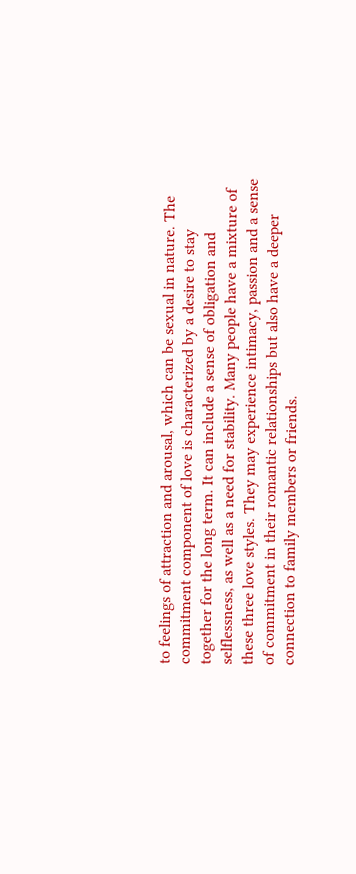to feelings of attraction and arousal, which can be sexual in nature. The commitment component of love is characterized by a desire to stay together for the long term. It can include a sense of obligation and selflessness, as well as a need for stability. Many people have a mixture of these three love styles. They may experience intimacy, passion and a sense of commitment in their romantic relationships but also have a deeper connection to family members or friends.